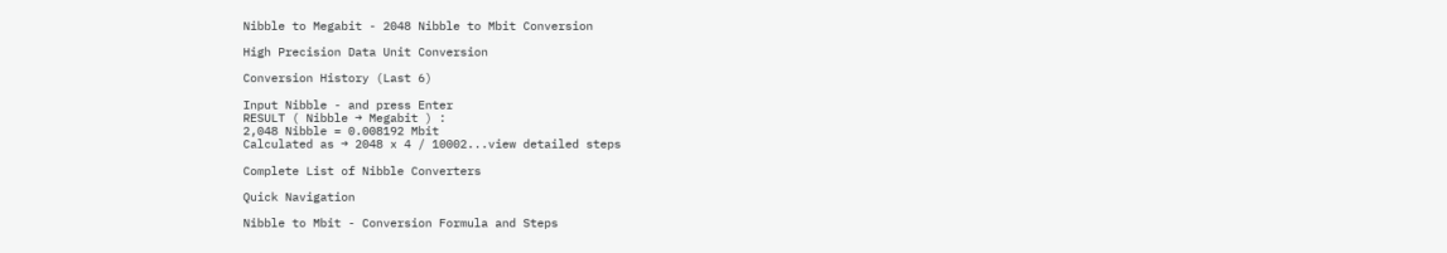Nibble to Megabit - 2048 Nibble to Mbit Conversion

High Precision Data Unit Conversion

Conversion History (Last 6)

Input Nibble - and press Enter
RESULT ( Nibble → Megabit ) :
2,048 Nibble = 0.008192 Mbit
Calculated as → 2048 x 4 / 10002...view detailed steps

Complete List of Nibble Converters

Quick Navigation

Nibble to Mbit - Conversion Formula and Steps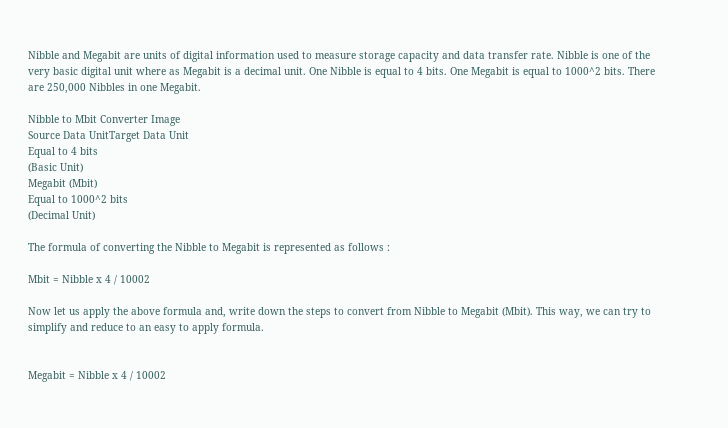Nibble and Megabit are units of digital information used to measure storage capacity and data transfer rate. Nibble is one of the very basic digital unit where as Megabit is a decimal unit. One Nibble is equal to 4 bits. One Megabit is equal to 1000^2 bits. There are 250,000 Nibbles in one Megabit.

Nibble to Mbit Converter Image
Source Data UnitTarget Data Unit
Equal to 4 bits
(Basic Unit)
Megabit (Mbit)
Equal to 1000^2 bits
(Decimal Unit)

The formula of converting the Nibble to Megabit is represented as follows :

Mbit = Nibble x 4 / 10002

Now let us apply the above formula and, write down the steps to convert from Nibble to Megabit (Mbit). This way, we can try to simplify and reduce to an easy to apply formula.


Megabit = Nibble x 4 / 10002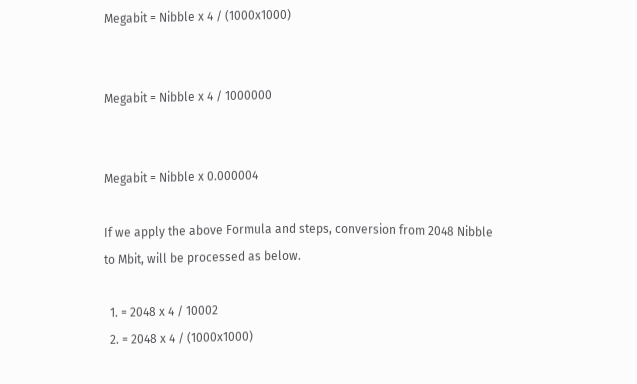Megabit = Nibble x 4 / (1000x1000)


Megabit = Nibble x 4 / 1000000


Megabit = Nibble x 0.000004

If we apply the above Formula and steps, conversion from 2048 Nibble to Mbit, will be processed as below.

  1. = 2048 x 4 / 10002
  2. = 2048 x 4 / (1000x1000)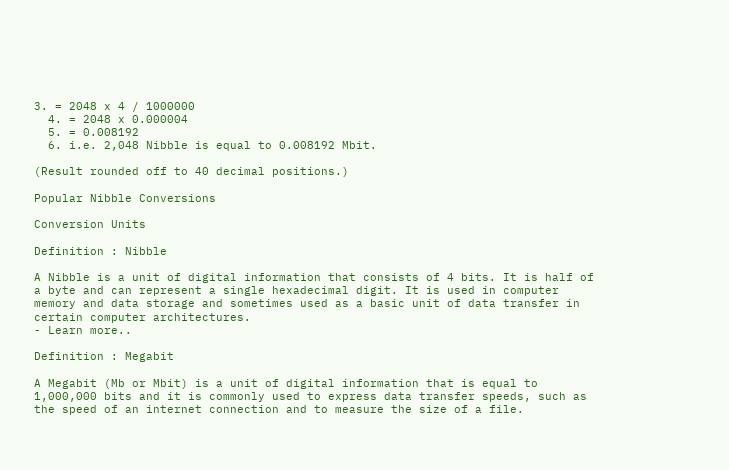3. = 2048 x 4 / 1000000
  4. = 2048 x 0.000004
  5. = 0.008192
  6. i.e. 2,048 Nibble is equal to 0.008192 Mbit.

(Result rounded off to 40 decimal positions.)

Popular Nibble Conversions

Conversion Units

Definition : Nibble

A Nibble is a unit of digital information that consists of 4 bits. It is half of a byte and can represent a single hexadecimal digit. It is used in computer memory and data storage and sometimes used as a basic unit of data transfer in certain computer architectures.
- Learn more..

Definition : Megabit

A Megabit (Mb or Mbit) is a unit of digital information that is equal to 1,000,000 bits and it is commonly used to express data transfer speeds, such as the speed of an internet connection and to measure the size of a file.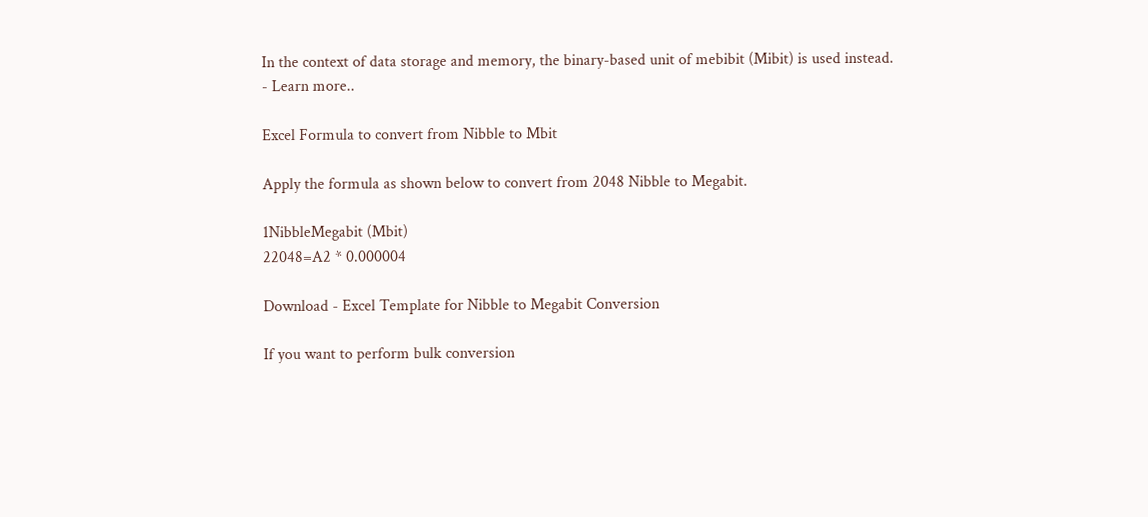In the context of data storage and memory, the binary-based unit of mebibit (Mibit) is used instead.
- Learn more..

Excel Formula to convert from Nibble to Mbit

Apply the formula as shown below to convert from 2048 Nibble to Megabit.

1NibbleMegabit (Mbit)
22048=A2 * 0.000004

Download - Excel Template for Nibble to Megabit Conversion

If you want to perform bulk conversion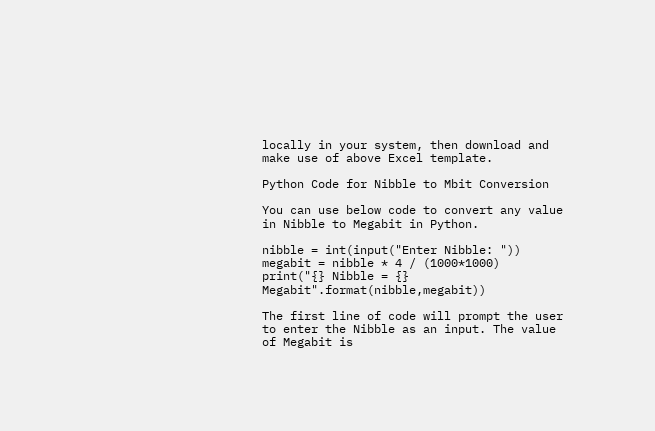locally in your system, then download and make use of above Excel template.

Python Code for Nibble to Mbit Conversion

You can use below code to convert any value in Nibble to Megabit in Python.

nibble = int(input("Enter Nibble: "))
megabit = nibble * 4 / (1000*1000)
print("{} Nibble = {} Megabit".format(nibble,megabit))

The first line of code will prompt the user to enter the Nibble as an input. The value of Megabit is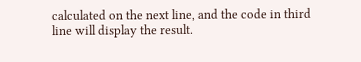calculated on the next line, and the code in third line will display the result.